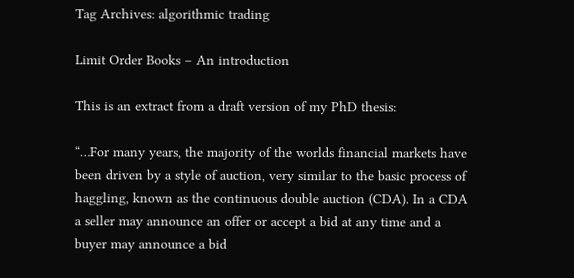Tag Archives: algorithmic trading

Limit Order Books – An introduction

This is an extract from a draft version of my PhD thesis:

“…For many years, the majority of the worlds financial markets have been driven by a style of auction, very similar to the basic process of haggling, known as the continuous double auction (CDA). In a CDA a seller may announce an offer or accept a bid at any time and a buyer may announce a bid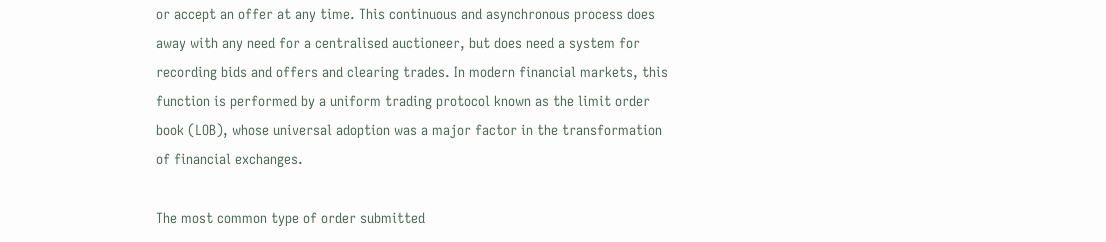or accept an offer at any time. This continuous and asynchronous process does away with any need for a centralised auctioneer, but does need a system for recording bids and offers and clearing trades. In modern financial markets, this function is performed by a uniform trading protocol known as the limit order book (LOB), whose universal adoption was a major factor in the transformation of financial exchanges.

The most common type of order submitted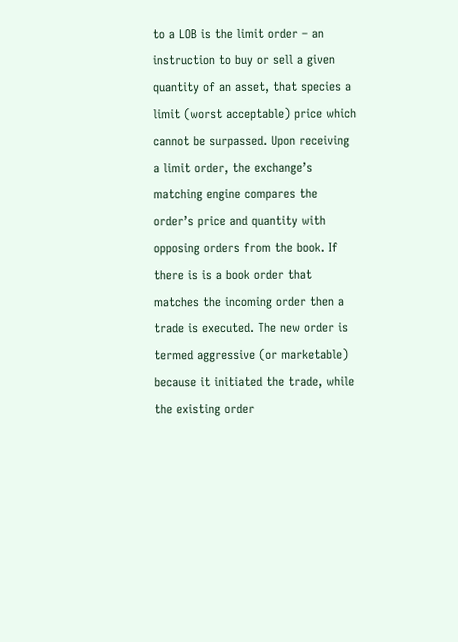to a LOB is the limit order – an instruction to buy or sell a given quantity of an asset, that species a limit (worst acceptable) price which cannot be surpassed. Upon receiving a limit order, the exchange’s matching engine compares the order’s price and quantity with opposing orders from the book. If there is is a book order that matches the incoming order then a trade is executed. The new order is termed aggressive (or marketable) because it initiated the trade, while the existing order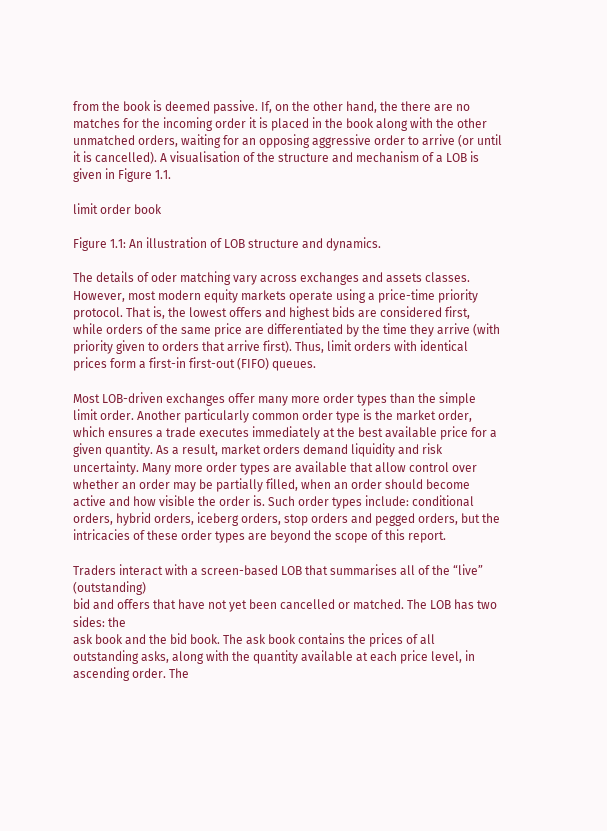from the book is deemed passive. If, on the other hand, the there are no matches for the incoming order it is placed in the book along with the other unmatched orders, waiting for an opposing aggressive order to arrive (or until it is cancelled). A visualisation of the structure and mechanism of a LOB is given in Figure 1.1.

limit order book

Figure 1.1: An illustration of LOB structure and dynamics.

The details of oder matching vary across exchanges and assets classes. However, most modern equity markets operate using a price-time priority protocol. That is, the lowest offers and highest bids are considered first, while orders of the same price are differentiated by the time they arrive (with priority given to orders that arrive first). Thus, limit orders with identical prices form a first-in first-out (FIFO) queues.

Most LOB-driven exchanges offer many more order types than the simple limit order. Another particularly common order type is the market order, which ensures a trade executes immediately at the best available price for a given quantity. As a result, market orders demand liquidity and risk uncertainty. Many more order types are available that allow control over whether an order may be partially filled, when an order should become active and how visible the order is. Such order types include: conditional orders, hybrid orders, iceberg orders, stop orders and pegged orders, but the intricacies of these order types are beyond the scope of this report.

Traders interact with a screen-based LOB that summarises all of the “live” (outstanding)
bid and offers that have not yet been cancelled or matched. The LOB has two sides: the
ask book and the bid book. The ask book contains the prices of all outstanding asks, along with the quantity available at each price level, in ascending order. The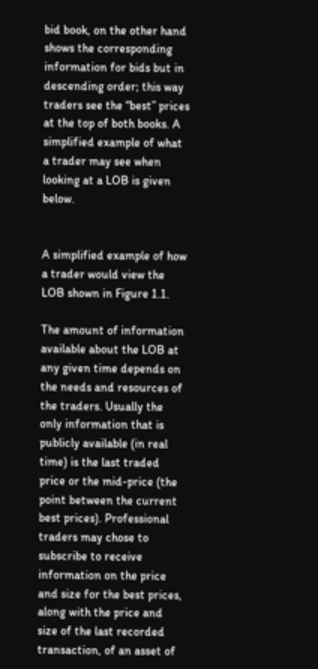bid book, on the other hand shows the corresponding information for bids but in descending order; this way traders see the “best” prices at the top of both books. A simplified example of what a trader may see when looking at a LOB is given below.


A simplified example of how a trader would view the LOB shown in Figure 1.1.

The amount of information available about the LOB at any given time depends on the needs and resources of the traders. Usually the only information that is publicly available (in real time) is the last traded price or the mid-price (the point between the current best prices). Professional traders may chose to subscribe to receive information on the price and size for the best prices, along with the price and size of the last recorded transaction, of an asset of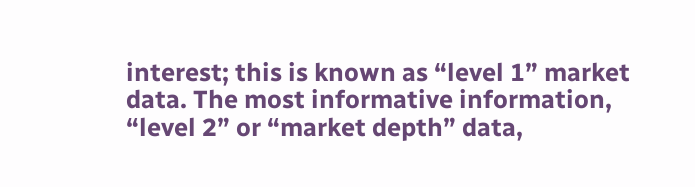interest; this is known as “level 1” market data. The most informative information, “level 2” or “market depth” data,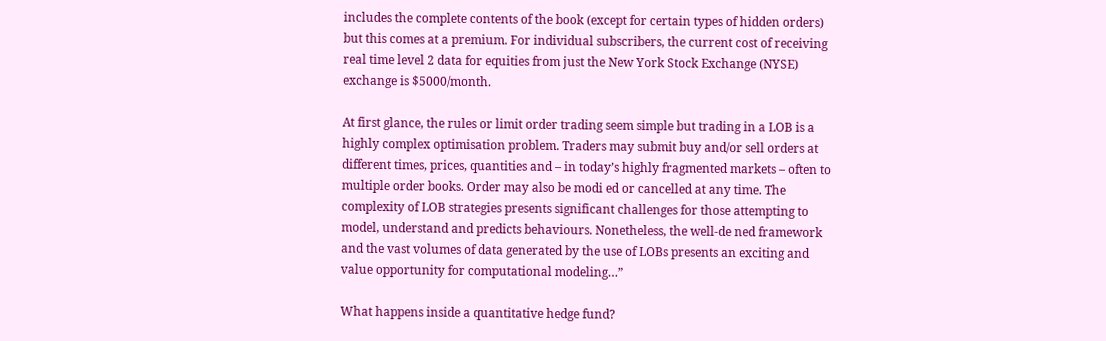includes the complete contents of the book (except for certain types of hidden orders) but this comes at a premium. For individual subscribers, the current cost of receiving real time level 2 data for equities from just the New York Stock Exchange (NYSE) exchange is $5000/month.

At first glance, the rules or limit order trading seem simple but trading in a LOB is a highly complex optimisation problem. Traders may submit buy and/or sell orders at different times, prices, quantities and – in today’s highly fragmented markets – often to multiple order books. Order may also be modi ed or cancelled at any time. The complexity of LOB strategies presents significant challenges for those attempting to model, understand and predicts behaviours. Nonetheless, the well-de ned framework and the vast volumes of data generated by the use of LOBs presents an exciting and value opportunity for computational modeling…”

What happens inside a quantitative hedge fund?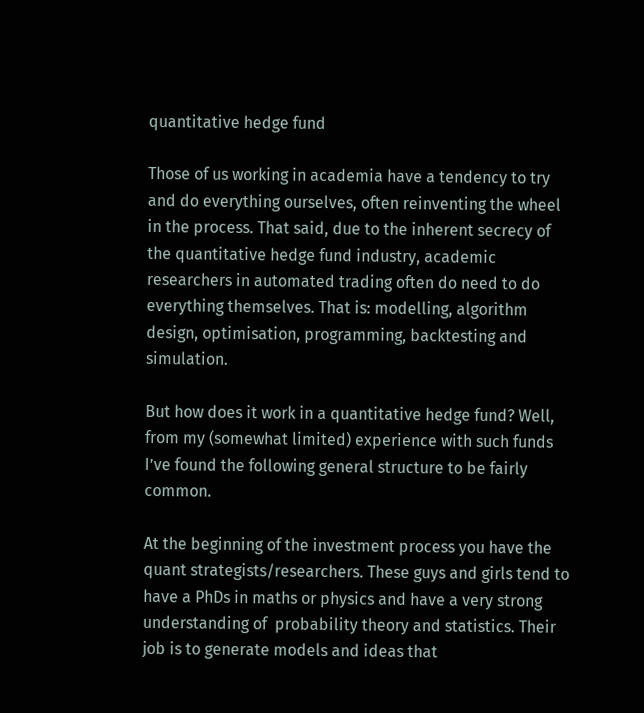quantitative hedge fund

Those of us working in academia have a tendency to try and do everything ourselves, often reinventing the wheel in the process. That said, due to the inherent secrecy of the quantitative hedge fund industry, academic researchers in automated trading often do need to do everything themselves. That is: modelling, algorithm design, optimisation, programming, backtesting and simulation.

But how does it work in a quantitative hedge fund? Well, from my (somewhat limited) experience with such funds I’ve found the following general structure to be fairly common.

At the beginning of the investment process you have the quant strategists/researchers. These guys and girls tend to have a PhDs in maths or physics and have a very strong understanding of  probability theory and statistics. Their job is to generate models and ideas that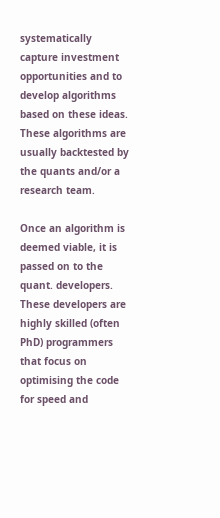systematically capture investment opportunities and to develop algorithms based on these ideas. These algorithms are usually backtested by the quants and/or a research team.

Once an algorithm is deemed viable, it is passed on to the quant. developers. These developers are highly skilled (often PhD) programmers that focus on optimising the code for speed and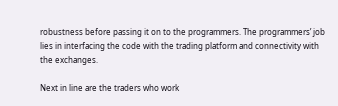robustness before passing it on to the programmers. The programmers’ job lies in interfacing the code with the trading platform and connectivity with the exchanges.

Next in line are the traders who work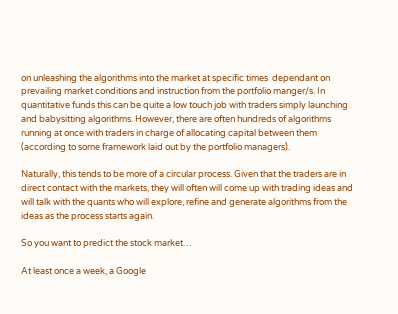on unleashing the algorithms into the market at specific times  dependant on prevailing market conditions and instruction from the portfolio manger/s. In quantitative funds this can be quite a low touch job with traders simply launching and babysitting algorithms. However, there are often hundreds of algorithms running at once with traders in charge of allocating capital between them (according to some framework laid out by the portfolio managers).

Naturally, this tends to be more of a circular process. Given that the traders are in direct contact with the markets, they will often will come up with trading ideas and will talk with the quants who will explore, refine and generate algorithms from the ideas as the process starts again.

So you want to predict the stock market…

At least once a week, a Google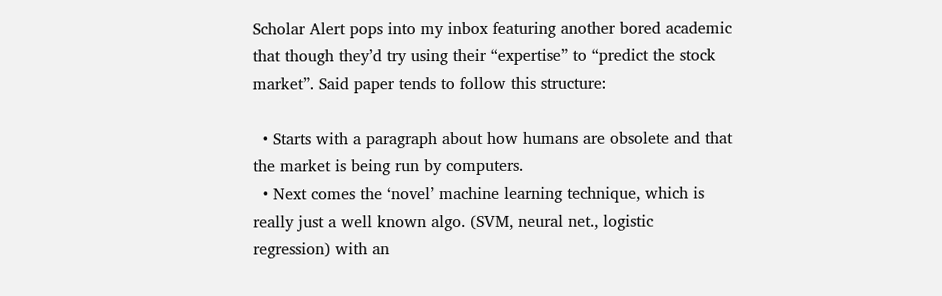Scholar Alert pops into my inbox featuring another bored academic that though they’d try using their “expertise” to “predict the stock market”. Said paper tends to follow this structure:

  • Starts with a paragraph about how humans are obsolete and that the market is being run by computers.
  • Next comes the ‘novel’ machine learning technique, which is really just a well known algo. (SVM, neural net., logistic regression) with an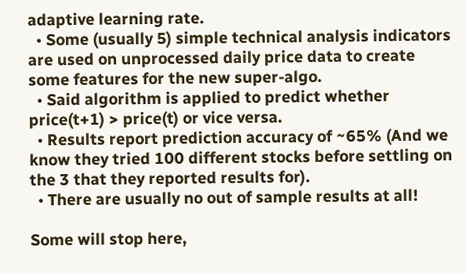adaptive learning rate.
  • Some (usually 5) simple technical analysis indicators are used on unprocessed daily price data to create some features for the new super-algo.
  • Said algorithm is applied to predict whether price(t+1) > price(t) or vice versa.
  • Results report prediction accuracy of ~65% (And we know they tried 100 different stocks before settling on the 3 that they reported results for).
  • There are usually no out of sample results at all!

Some will stop here,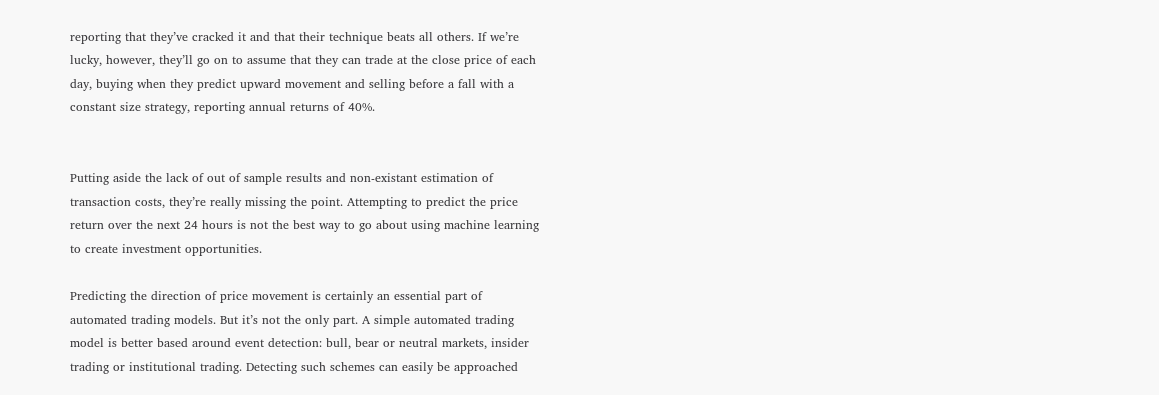reporting that they’ve cracked it and that their technique beats all others. If we’re lucky, however, they’ll go on to assume that they can trade at the close price of each day, buying when they predict upward movement and selling before a fall with a constant size strategy, reporting annual returns of 40%.


Putting aside the lack of out of sample results and non-existant estimation of transaction costs, they’re really missing the point. Attempting to predict the price return over the next 24 hours is not the best way to go about using machine learning to create investment opportunities.

Predicting the direction of price movement is certainly an essential part of automated trading models. But it’s not the only part. A simple automated trading model is better based around event detection: bull, bear or neutral markets, insider trading or institutional trading. Detecting such schemes can easily be approached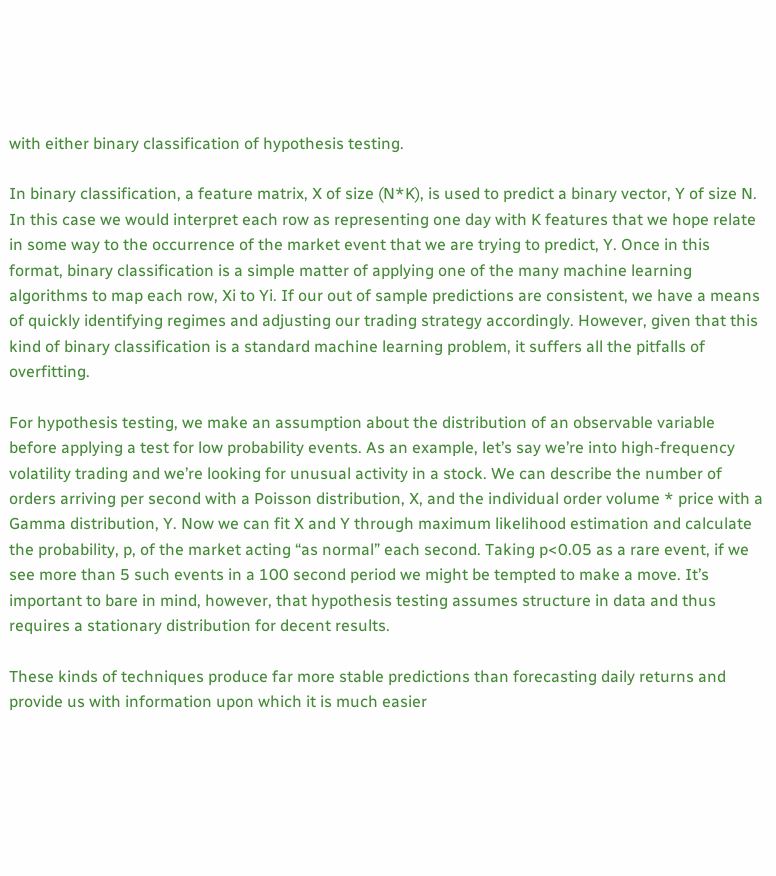with either binary classification of hypothesis testing.

In binary classification, a feature matrix, X of size (N*K), is used to predict a binary vector, Y of size N. In this case we would interpret each row as representing one day with K features that we hope relate in some way to the occurrence of the market event that we are trying to predict, Y. Once in this format, binary classification is a simple matter of applying one of the many machine learning algorithms to map each row, Xi to Yi. If our out of sample predictions are consistent, we have a means of quickly identifying regimes and adjusting our trading strategy accordingly. However, given that this kind of binary classification is a standard machine learning problem, it suffers all the pitfalls of overfitting.

For hypothesis testing, we make an assumption about the distribution of an observable variable before applying a test for low probability events. As an example, let’s say we’re into high-frequency volatility trading and we’re looking for unusual activity in a stock. We can describe the number of orders arriving per second with a Poisson distribution, X, and the individual order volume * price with a Gamma distribution, Y. Now we can fit X and Y through maximum likelihood estimation and calculate the probability, p, of the market acting “as normal” each second. Taking p<0.05 as a rare event, if we see more than 5 such events in a 100 second period we might be tempted to make a move. It’s important to bare in mind, however, that hypothesis testing assumes structure in data and thus requires a stationary distribution for decent results.

These kinds of techniques produce far more stable predictions than forecasting daily returns and provide us with information upon which it is much easier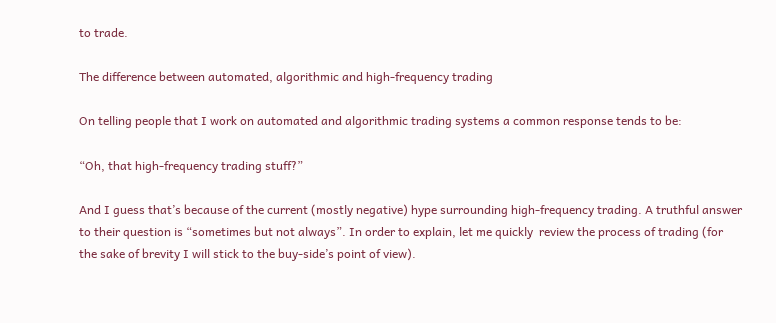to trade.

The difference between automated, algorithmic and high-frequency trading

On telling people that I work on automated and algorithmic trading systems a common response tends to be:

“Oh, that high-frequency trading stuff?”

And I guess that’s because of the current (mostly negative) hype surrounding high-frequency trading. A truthful answer to their question is “sometimes but not always”. In order to explain, let me quickly  review the process of trading (for the sake of brevity I will stick to the buy-side’s point of view).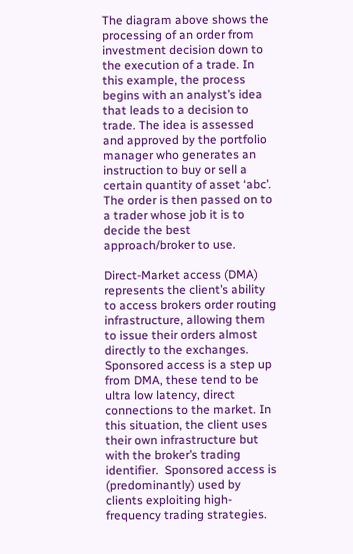The diagram above shows the processing of an order from investment decision down to the execution of a trade. In this example, the process begins with an analyst’s idea that leads to a decision to trade. The idea is assessed and approved by the portfolio manager who generates an instruction to buy or sell a certain quantity of asset ‘abc’. The order is then passed on to a trader whose job it is to decide the best approach/broker to use.

Direct-Market access (DMA) represents the client’s ability to access brokers order routing infrastructure, allowing them to issue their orders almost directly to the exchanges. Sponsored access is a step up from DMA, these tend to be ultra low latency, direct connections to the market. In this situation, the client uses their own infrastructure but with the broker’s trading identifier.  Sponsored access is (predominantly) used by clients exploiting high-frequency trading strategies.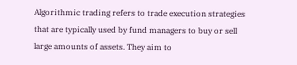Algorithmic trading refers to trade execution strategies that are typically used by fund managers to buy or sell large amounts of assets. They aim to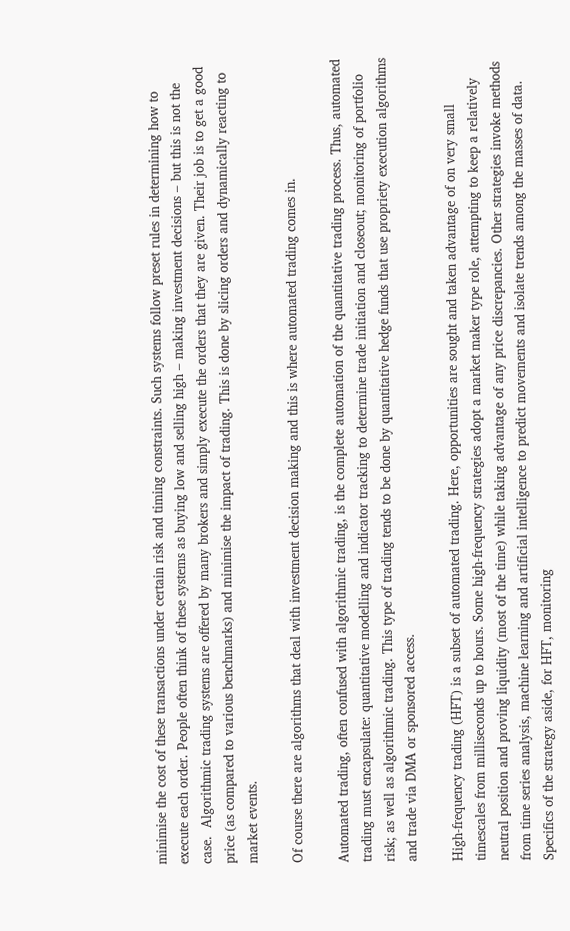minimise the cost of these transactions under certain risk and timing constraints. Such systems follow preset rules in determining how to execute each order. People often think of these systems as buying low and selling high – making investment decisions – but this is not the case.  Algorithmic trading systems are offered by many brokers and simply execute the orders that they are given. Their job is to get a good price (as compared to various benchmarks) and minimise the impact of trading. This is done by slicing orders and dynamically reacting to market events.

Of course there are algorithms that deal with investment decision making and this is where automated trading comes in.

Automated trading, often confused with algorithmic trading, is the complete automation of the quantitative trading process. Thus, automated trading must encapsulate: quantitative modelling and indicator tracking to determine trade initiation and closeout; monitoring of portfolio risk; as well as algorithmic trading. This type of trading tends to be done by quantitative hedge funds that use propriety execution algorithms and trade via DMA or sponsored access.

High-frequency trading (HFT) is a subset of automated trading. Here, opportunities are sought and taken advantage of on very small timescales from milliseconds up to hours. Some high-frequency strategies adopt a market maker type role, attempting to keep a relatively neutral position and proving liquidity (most of the time) while taking advantage of any price discrepancies. Other strategies invoke methods from time series analysis, machine learning and artificial intelligence to predict movements and isolate trends among the masses of data. Specifics of the strategy aside, for HFT, monitoring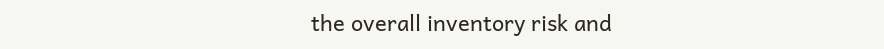the overall inventory risk and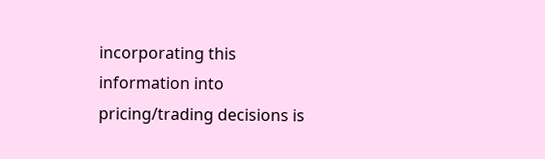incorporating this information into pricing/trading decisions is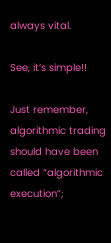always vital.

See, it’s simple!!

Just remember, algorithmic trading should have been called “algorithmic execution”;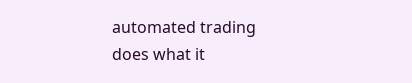automated trading does what it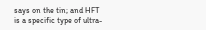says on the tin; and HFT is a specific type of ultra-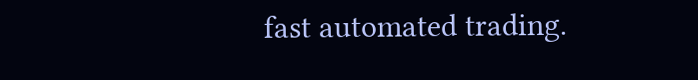fast automated trading.